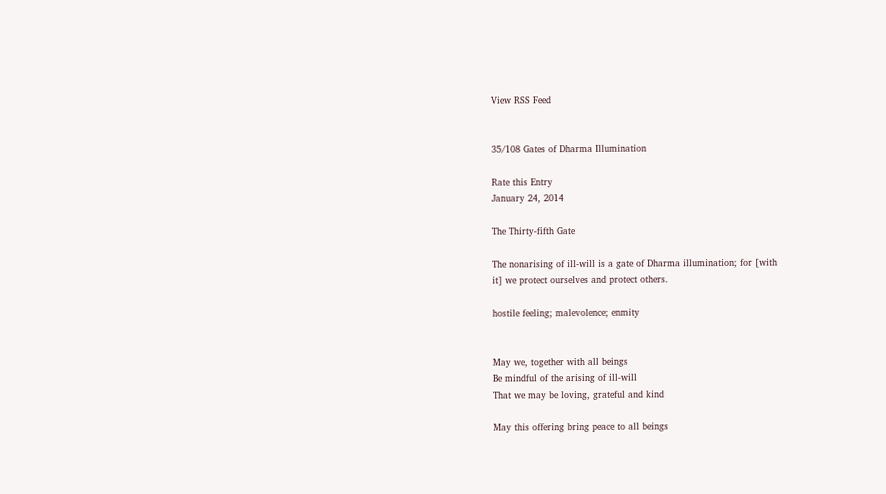View RSS Feed


35/108 Gates of Dharma Illumination

Rate this Entry
January 24, 2014

The Thirty-fifth Gate

The nonarising of ill-will is a gate of Dharma illumination; for [with
it] we protect ourselves and protect others.

hostile feeling; malevolence; enmity


May we, together with all beings
Be mindful of the arising of ill-will
That we may be loving, grateful and kind

May this offering bring peace to all beings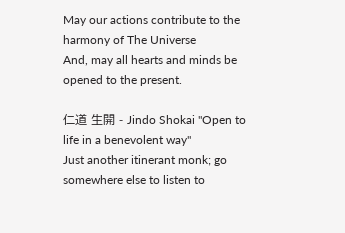May our actions contribute to the harmony of The Universe
And, may all hearts and minds be opened to the present.

仁道 生開 - Jindo Shokai "Open to life in a benevolent way"
Just another itinerant monk; go somewhere else to listen to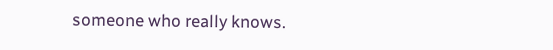someone who really knows.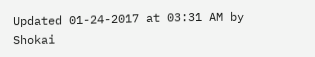Updated 01-24-2017 at 03:31 AM by Shokai